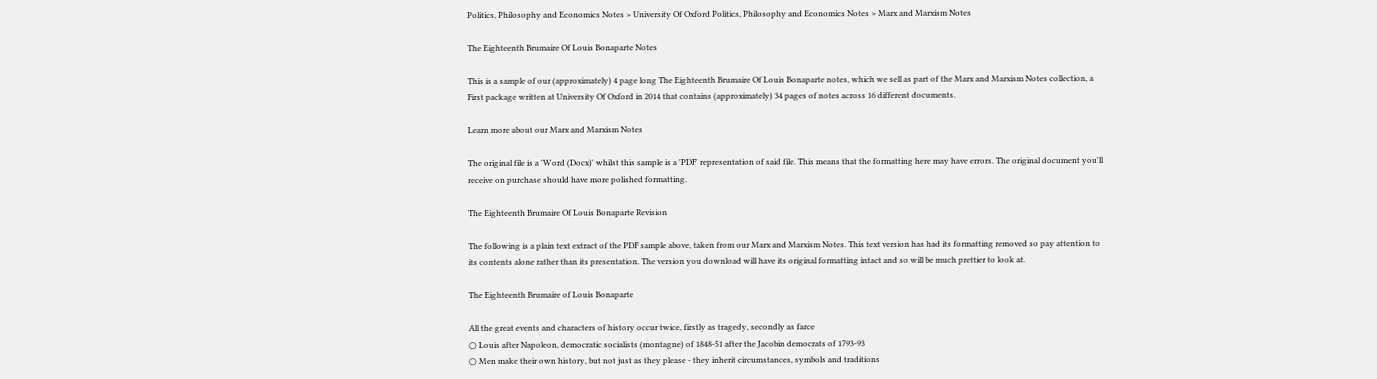Politics, Philosophy and Economics Notes > University Of Oxford Politics, Philosophy and Economics Notes > Marx and Marxism Notes

The Eighteenth Brumaire Of Louis Bonaparte Notes

This is a sample of our (approximately) 4 page long The Eighteenth Brumaire Of Louis Bonaparte notes, which we sell as part of the Marx and Marxism Notes collection, a First package written at University Of Oxford in 2014 that contains (approximately) 34 pages of notes across 16 different documents.

Learn more about our Marx and Marxism Notes

The original file is a 'Word (Docx)' whilst this sample is a 'PDF' representation of said file. This means that the formatting here may have errors. The original document you'll receive on purchase should have more polished formatting.

The Eighteenth Brumaire Of Louis Bonaparte Revision

The following is a plain text extract of the PDF sample above, taken from our Marx and Marxism Notes. This text version has had its formatting removed so pay attention to its contents alone rather than its presentation. The version you download will have its original formatting intact and so will be much prettier to look at.

The Eighteenth Brumaire of Louis Bonaparte

All the great events and characters of history occur twice, firstly as tragedy, secondly as farce
○ Louis after Napoleon, democratic socialists (montagne) of 1848-51 after the Jacobin democrats of 1793-93
○ Men make their own history, but not just as they please - they inherit circumstances, symbols and traditions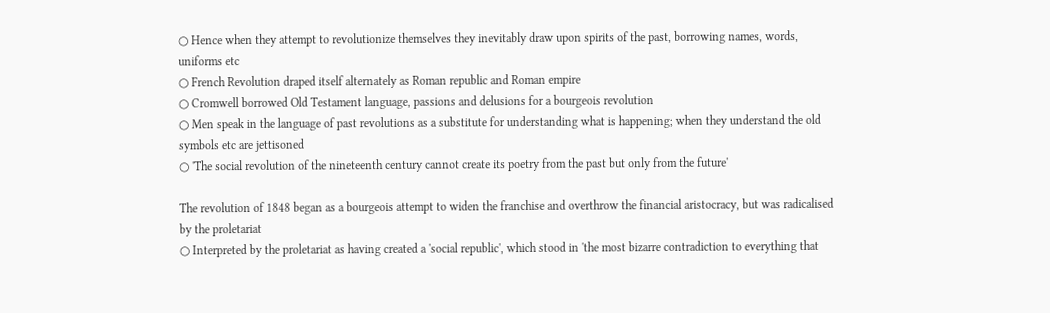○ Hence when they attempt to revolutionize themselves they inevitably draw upon spirits of the past, borrowing names, words, uniforms etc
○ French Revolution draped itself alternately as Roman republic and Roman empire
○ Cromwell borrowed Old Testament language, passions and delusions for a bourgeois revolution
○ Men speak in the language of past revolutions as a substitute for understanding what is happening; when they understand the old symbols etc are jettisoned
○ 'The social revolution of the nineteenth century cannot create its poetry from the past but only from the future'

The revolution of 1848 began as a bourgeois attempt to widen the franchise and overthrow the financial aristocracy, but was radicalised by the proletariat
○ Interpreted by the proletariat as having created a 'social republic', which stood in 'the most bizarre contradiction to everything that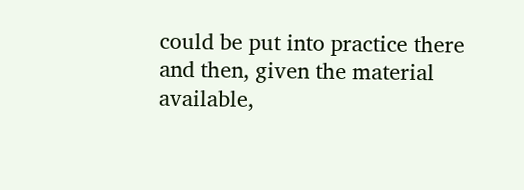could be put into practice there and then, given the material available,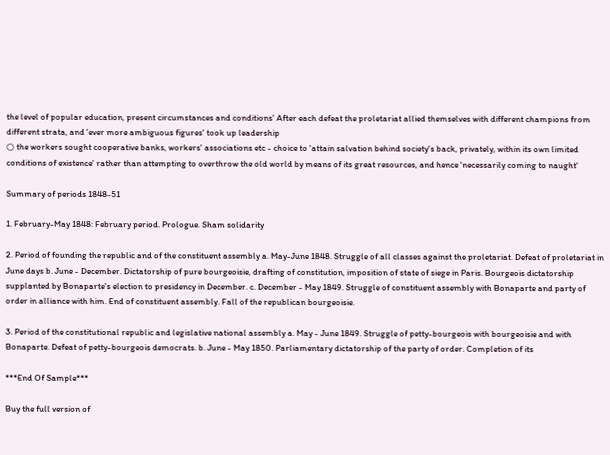the level of popular education, present circumstances and conditions' After each defeat the proletariat allied themselves with different champions from different strata, and 'ever more ambiguous figures' took up leadership
○ the workers sought cooperative banks, workers' associations etc - choice to 'attain salvation behind society's back, privately, within its own limited conditions of existence' rather than attempting to overthrow the old world by means of its great resources, and hence 'necessarily coming to naught'

Summary of periods 1848-51

1. February-May 1848: February period. Prologue. Sham solidarity

2. Period of founding the republic and of the constituent assembly a. May-June 1848. Struggle of all classes against the proletariat. Defeat of proletariat in June days b. June - December. Dictatorship of pure bourgeoisie, drafting of constitution, imposition of state of siege in Paris. Bourgeois dictatorship supplanted by Bonaparte's election to presidency in December. c. December - May 1849. Struggle of constituent assembly with Bonaparte and party of order in alliance with him. End of constituent assembly. Fall of the republican bourgeoisie.

3. Period of the constitutional republic and legislative national assembly a. May - June 1849. Struggle of petty-bourgeois with bourgeoisie and with Bonaparte. Defeat of petty-bourgeois democrats. b. June - May 1850. Parliamentary dictatorship of the party of order. Completion of its

***End Of Sample***

Buy the full version of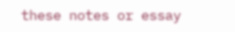these notes or essay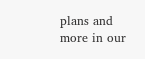plans and more in our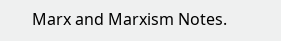Marx and Marxism Notes.